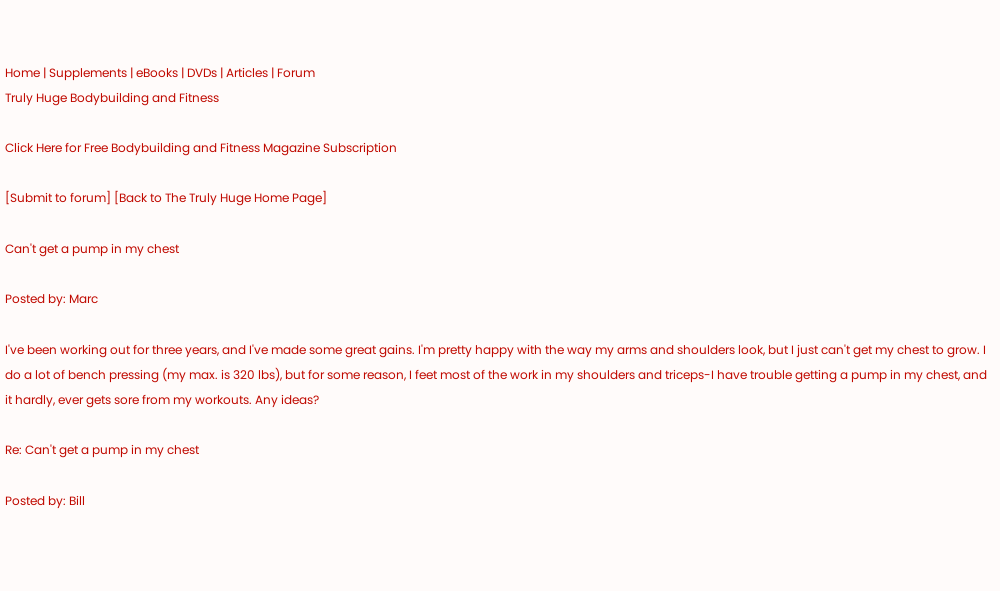Home | Supplements | eBooks | DVDs | Articles | Forum
Truly Huge Bodybuilding and Fitness

Click Here for Free Bodybuilding and Fitness Magazine Subscription

[Submit to forum] [Back to The Truly Huge Home Page]

Can't get a pump in my chest

Posted by: Marc

I've been working out for three years, and I've made some great gains. I'm pretty happy with the way my arms and shoulders look, but I just can't get my chest to grow. I do a lot of bench pressing (my max. is 320 lbs), but for some reason, I feet most of the work in my shoulders and triceps-I have trouble getting a pump in my chest, and it hardly, ever gets sore from my workouts. Any ideas?

Re: Can't get a pump in my chest

Posted by: Bill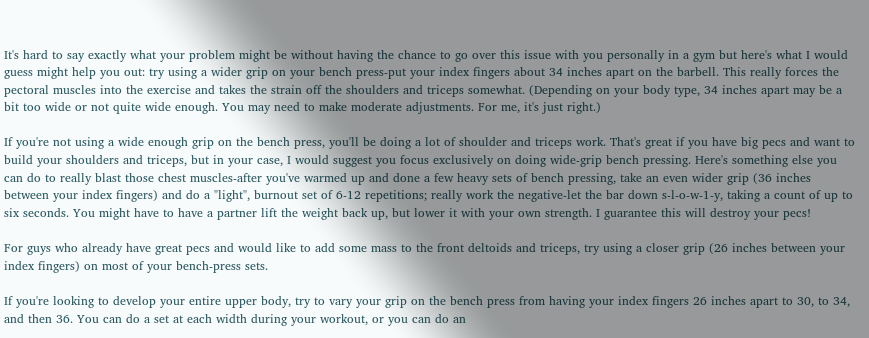It's hard to say exactly what your problem might be without having the chance to go over this issue with you personally in a gym but here's what I would guess might help you out: try using a wider grip on your bench press-put your index fingers about 34 inches apart on the barbell. This really forces the pectoral muscles into the exercise and takes the strain off the shoulders and triceps somewhat. (Depending on your body type, 34 inches apart may be a bit too wide or not quite wide enough. You may need to make moderate adjustments. For me, it's just right.)

If you're not using a wide enough grip on the bench press, you'll be doing a lot of shoulder and triceps work. That's great if you have big pecs and want to build your shoulders and triceps, but in your case, I would suggest you focus exclusively on doing wide-grip bench pressing. Here's something else you can do to really blast those chest muscles-after you've warmed up and done a few heavy sets of bench pressing, take an even wider grip (36 inches between your index fingers) and do a "light", burnout set of 6-12 repetitions; really work the negative-let the bar down s-l-o-w-1-y, taking a count of up to six seconds. You might have to have a partner lift the weight back up, but lower it with your own strength. I guarantee this will destroy your pecs!

For guys who already have great pecs and would like to add some mass to the front deltoids and triceps, try using a closer grip (26 inches between your index fingers) on most of your bench-press sets.

If you're looking to develop your entire upper body, try to vary your grip on the bench press from having your index fingers 26 inches apart to 30, to 34, and then 36. You can do a set at each width during your workout, or you can do an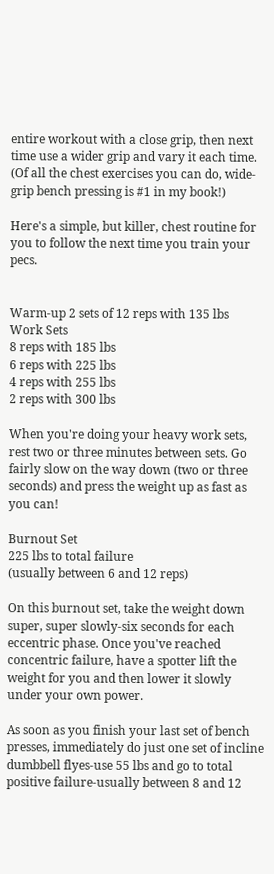entire workout with a close grip, then next time use a wider grip and vary it each time. (Of all the chest exercises you can do, wide-grip bench pressing is #1 in my book!)

Here's a simple, but killer, chest routine for you to follow the next time you train your pecs.


Warm-up 2 sets of 12 reps with 135 lbs
Work Sets
8 reps with 185 lbs
6 reps with 225 lbs
4 reps with 255 lbs
2 reps with 300 lbs

When you're doing your heavy work sets, rest two or three minutes between sets. Go fairly slow on the way down (two or three seconds) and press the weight up as fast as you can!

Burnout Set
225 lbs to total failure
(usually between 6 and 12 reps)

On this burnout set, take the weight down super, super slowly-six seconds for each eccentric phase. Once you've reached concentric failure, have a spotter lift the weight for you and then lower it slowly under your own power.

As soon as you finish your last set of bench presses, immediately do just one set of incline dumbbell flyes-use 55 lbs and go to total positive failure-usually between 8 and 12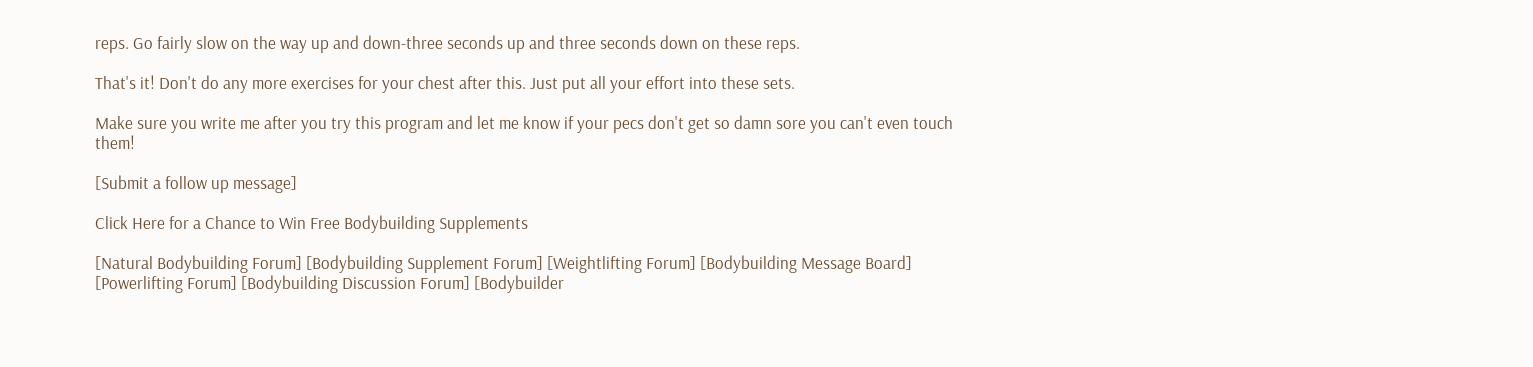reps. Go fairly slow on the way up and down-three seconds up and three seconds down on these reps.

That's it! Don't do any more exercises for your chest after this. Just put all your effort into these sets.

Make sure you write me after you try this program and let me know if your pecs don't get so damn sore you can't even touch them!

[Submit a follow up message]

Click Here for a Chance to Win Free Bodybuilding Supplements

[Natural Bodybuilding Forum] [Bodybuilding Supplement Forum] [Weightlifting Forum] [Bodybuilding Message Board]
[Powerlifting Forum] [Bodybuilding Discussion Forum] [Bodybuilder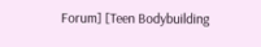Forum] [Teen Bodybuilding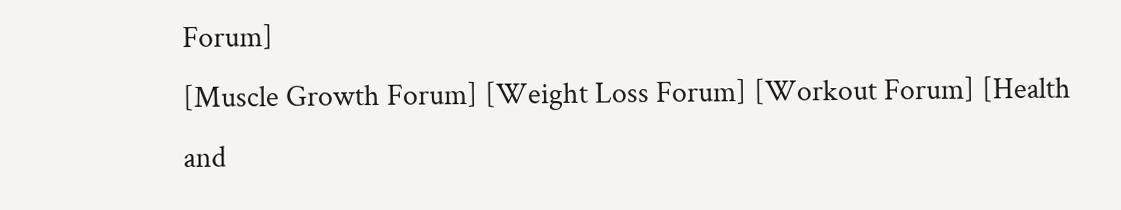Forum]
[Muscle Growth Forum] [Weight Loss Forum] [Workout Forum] [Health and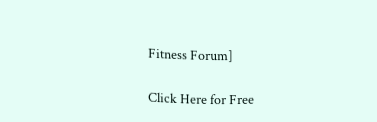Fitness Forum]

Click Here for Free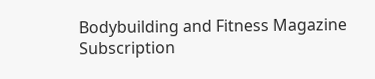Bodybuilding and Fitness Magazine Subscription